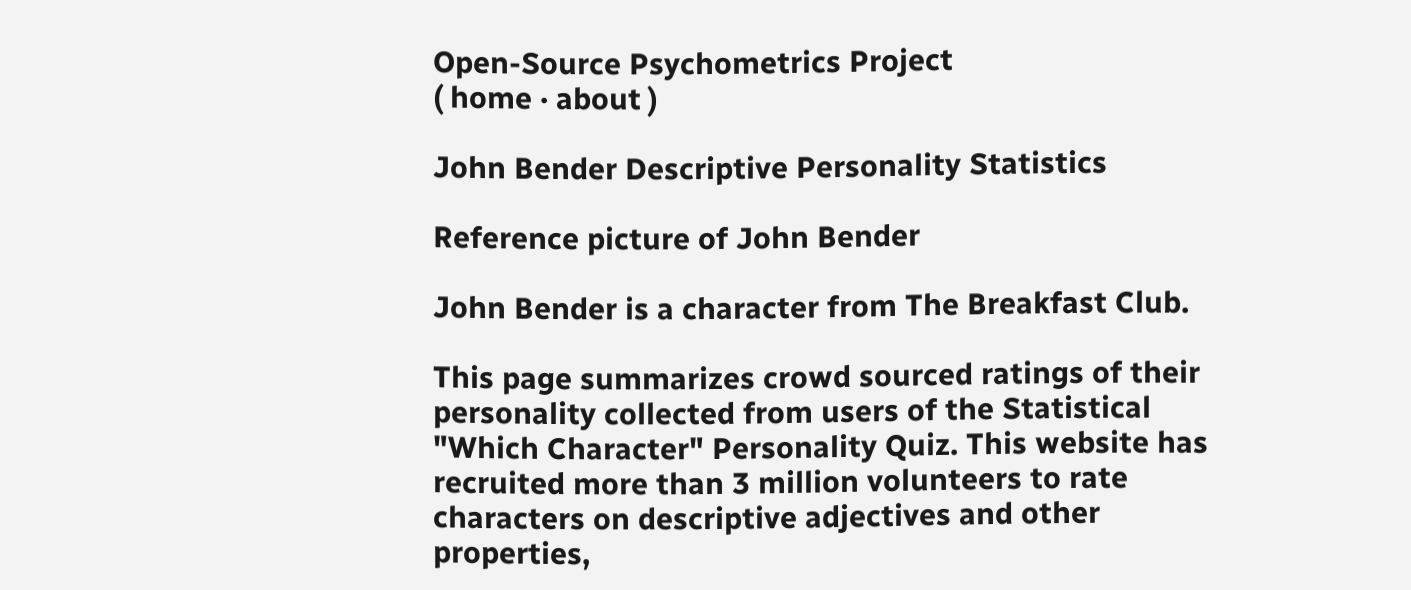Open-Source Psychometrics Project
( home · about )

John Bender Descriptive Personality Statistics

Reference picture of John Bender

John Bender is a character from The Breakfast Club.

This page summarizes crowd sourced ratings of their personality collected from users of the Statistical "Which Character" Personality Quiz. This website has recruited more than 3 million volunteers to rate characters on descriptive adjectives and other properties,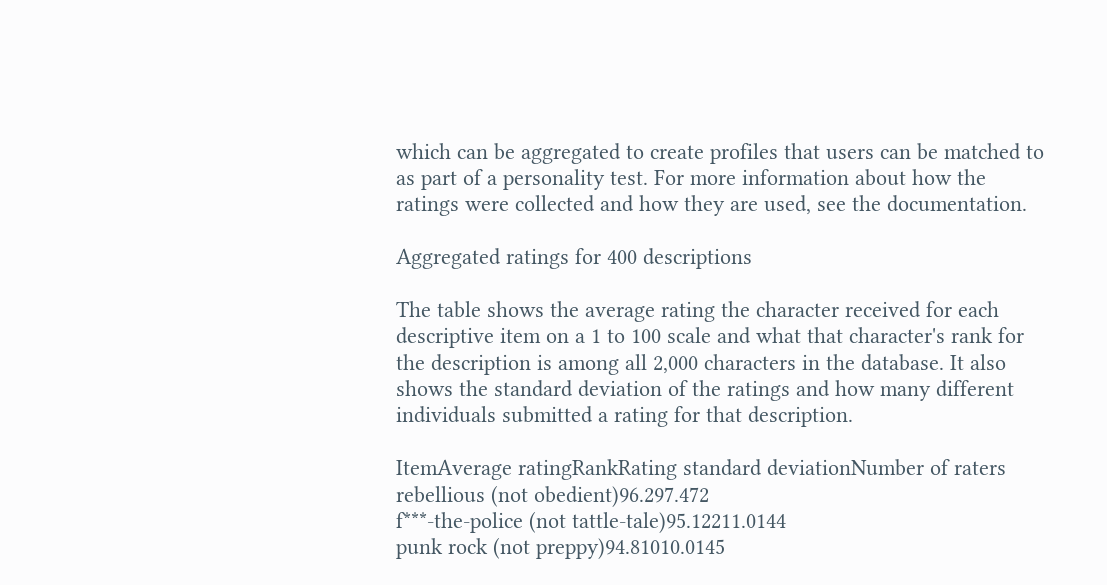which can be aggregated to create profiles that users can be matched to as part of a personality test. For more information about how the ratings were collected and how they are used, see the documentation.

Aggregated ratings for 400 descriptions

The table shows the average rating the character received for each descriptive item on a 1 to 100 scale and what that character's rank for the description is among all 2,000 characters in the database. It also shows the standard deviation of the ratings and how many different individuals submitted a rating for that description.

ItemAverage ratingRankRating standard deviationNumber of raters
rebellious (not obedient)96.297.472
f***-the-police (not tattle-tale)95.12211.0144
punk rock (not preppy)94.81010.0145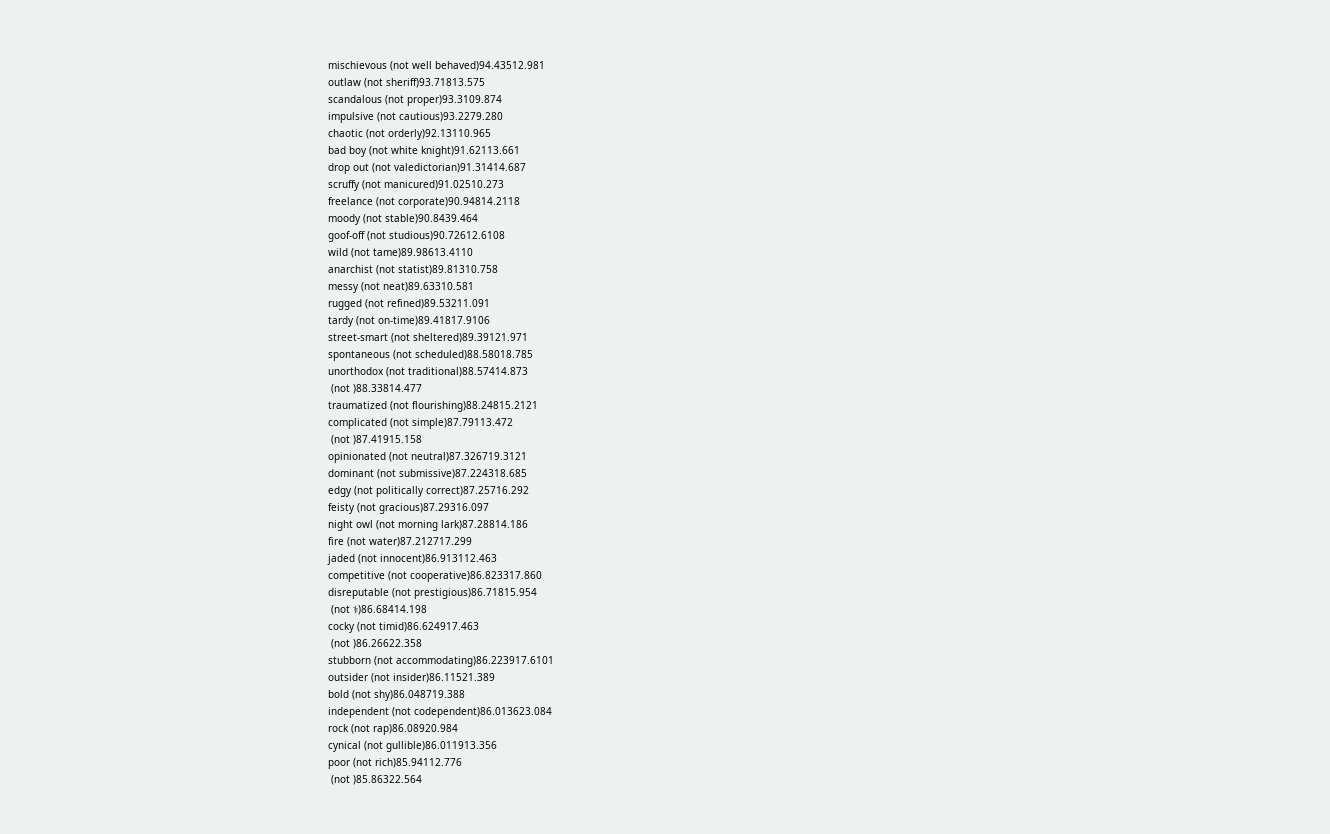mischievous (not well behaved)94.43512.981
outlaw (not sheriff)93.71813.575
scandalous (not proper)93.3109.874
impulsive (not cautious)93.2279.280
chaotic (not orderly)92.13110.965
bad boy (not white knight)91.62113.661
drop out (not valedictorian)91.31414.687
scruffy (not manicured)91.02510.273
freelance (not corporate)90.94814.2118
moody (not stable)90.8439.464
goof-off (not studious)90.72612.6108
wild (not tame)89.98613.4110
anarchist (not statist)89.81310.758
messy (not neat)89.63310.581
rugged (not refined)89.53211.091
tardy (not on-time)89.41817.9106
street-smart (not sheltered)89.39121.971
spontaneous (not scheduled)88.58018.785
unorthodox (not traditional)88.57414.873
 (not )88.33814.477
traumatized (not flourishing)88.24815.2121
complicated (not simple)87.79113.472
 (not )87.41915.158
opinionated (not neutral)87.326719.3121
dominant (not submissive)87.224318.685
edgy (not politically correct)87.25716.292
feisty (not gracious)87.29316.097
night owl (not morning lark)87.28814.186
fire (not water)87.212717.299
jaded (not innocent)86.913112.463
competitive (not cooperative)86.823317.860
disreputable (not prestigious)86.71815.954
 (not ⚕)86.68414.198
cocky (not timid)86.624917.463
 (not )86.26622.358
stubborn (not accommodating)86.223917.6101
outsider (not insider)86.11521.389
bold (not shy)86.048719.388
independent (not codependent)86.013623.084
rock (not rap)86.08920.984
cynical (not gullible)86.011913.356
poor (not rich)85.94112.776
 (not )85.86322.564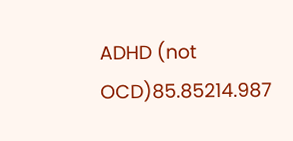ADHD (not OCD)85.85214.987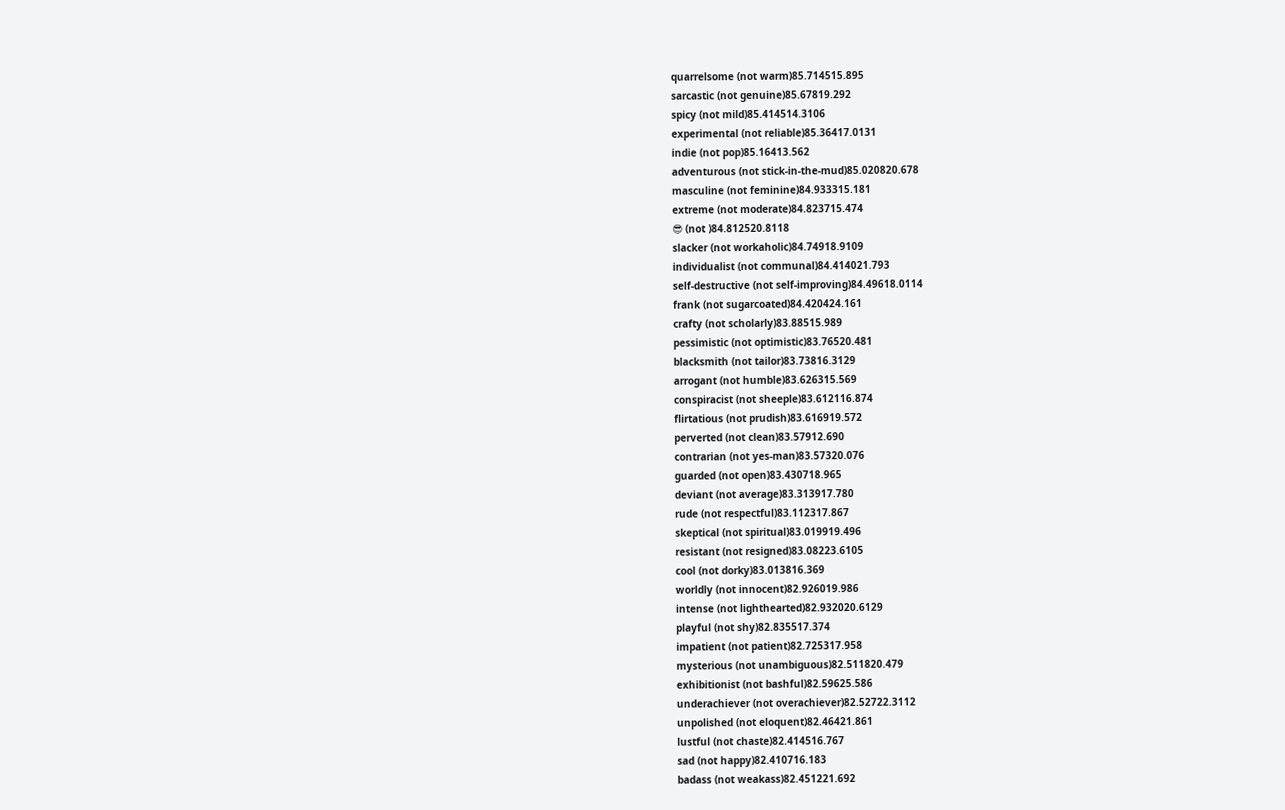quarrelsome (not warm)85.714515.895
sarcastic (not genuine)85.67819.292
spicy (not mild)85.414514.3106
experimental (not reliable)85.36417.0131
indie (not pop)85.16413.562
adventurous (not stick-in-the-mud)85.020820.678
masculine (not feminine)84.933315.181
extreme (not moderate)84.823715.474
😎 (not )84.812520.8118
slacker (not workaholic)84.74918.9109
individualist (not communal)84.414021.793
self-destructive (not self-improving)84.49618.0114
frank (not sugarcoated)84.420424.161
crafty (not scholarly)83.88515.989
pessimistic (not optimistic)83.76520.481
blacksmith (not tailor)83.73816.3129
arrogant (not humble)83.626315.569
conspiracist (not sheeple)83.612116.874
flirtatious (not prudish)83.616919.572
perverted (not clean)83.57912.690
contrarian (not yes-man)83.57320.076
guarded (not open)83.430718.965
deviant (not average)83.313917.780
rude (not respectful)83.112317.867
skeptical (not spiritual)83.019919.496
resistant (not resigned)83.08223.6105
cool (not dorky)83.013816.369
worldly (not innocent)82.926019.986
intense (not lighthearted)82.932020.6129
playful (not shy)82.835517.374
impatient (not patient)82.725317.958
mysterious (not unambiguous)82.511820.479
exhibitionist (not bashful)82.59625.586
underachiever (not overachiever)82.52722.3112
unpolished (not eloquent)82.46421.861
lustful (not chaste)82.414516.767
sad (not happy)82.410716.183
badass (not weakass)82.451221.692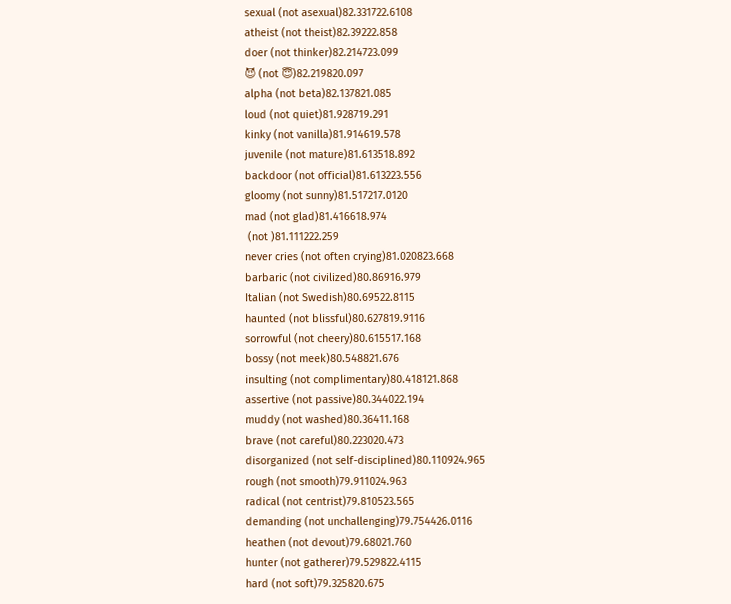sexual (not asexual)82.331722.6108
atheist (not theist)82.39222.858
doer (not thinker)82.214723.099
😈 (not 😇)82.219820.097
alpha (not beta)82.137821.085
loud (not quiet)81.928719.291
kinky (not vanilla)81.914619.578
juvenile (not mature)81.613518.892
backdoor (not official)81.613223.556
gloomy (not sunny)81.517217.0120
mad (not glad)81.416618.974
 (not )81.111222.259
never cries (not often crying)81.020823.668
barbaric (not civilized)80.86916.979
Italian (not Swedish)80.69522.8115
haunted (not blissful)80.627819.9116
sorrowful (not cheery)80.615517.168
bossy (not meek)80.548821.676
insulting (not complimentary)80.418121.868
assertive (not passive)80.344022.194
muddy (not washed)80.36411.168
brave (not careful)80.223020.473
disorganized (not self-disciplined)80.110924.965
rough (not smooth)79.911024.963
radical (not centrist)79.810523.565
demanding (not unchallenging)79.754426.0116
heathen (not devout)79.68021.760
hunter (not gatherer)79.529822.4115
hard (not soft)79.325820.675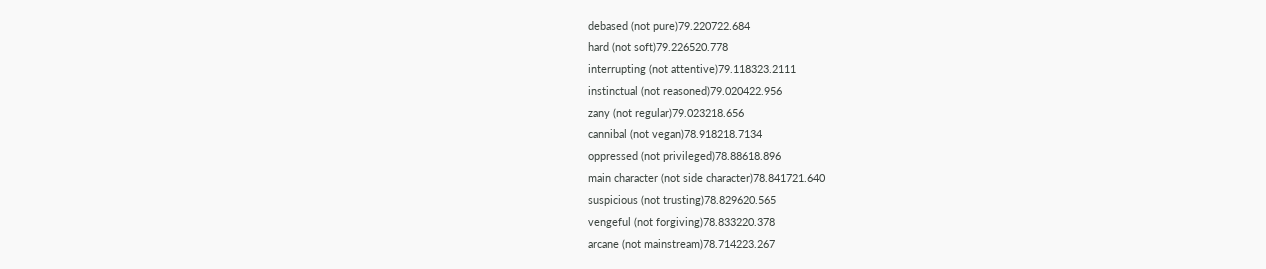debased (not pure)79.220722.684
hard (not soft)79.226520.778
interrupting (not attentive)79.118323.2111
instinctual (not reasoned)79.020422.956
zany (not regular)79.023218.656
cannibal (not vegan)78.918218.7134
oppressed (not privileged)78.88618.896
main character (not side character)78.841721.640
suspicious (not trusting)78.829620.565
vengeful (not forgiving)78.833220.378
arcane (not mainstream)78.714223.267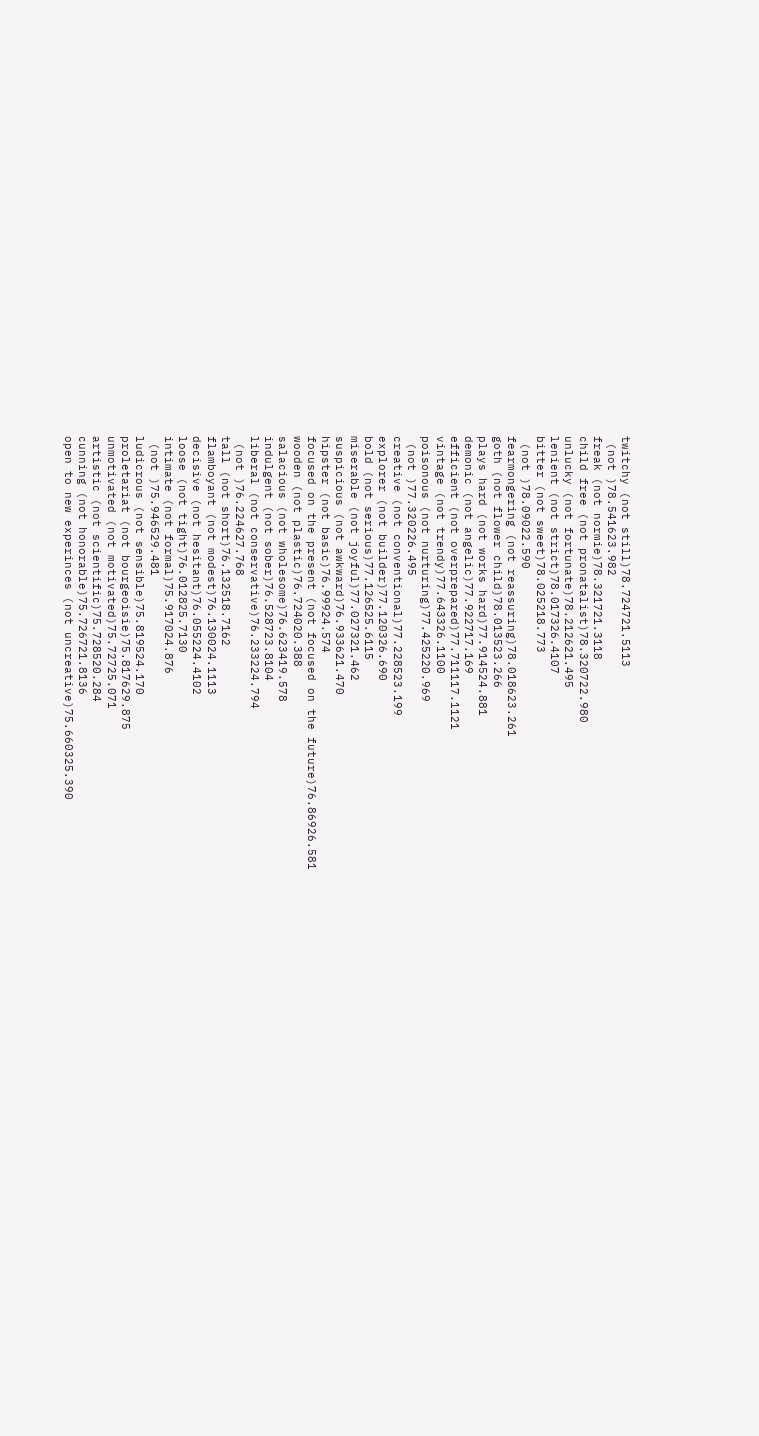twitchy (not still)78.724721.5113
 (not )78.541623.982
freak (not normie)78.321721.3118
child free (not pronatalist)78.320722.980
unlucky (not fortunate)78.212621.495
lenient (not strict)78.017326.4107
bitter (not sweet)78.025218.773
 (not )78.09022.590
fearmongering (not reassuring)78.018623.261
goth (not flower child)78.013523.266
plays hard (not works hard)77.914524.881
demonic (not angelic)77.922717.169
efficient (not overprepared)77.711117.1121
vintage (not trendy)77.643326.1100
poisonous (not nurturing)77.425220.969
 (not )77.320226.495
creative (not conventional)77.228523.199
explorer (not builder)77.120326.690
bold (not serious)77.126525.6115
miserable (not joyful)77.027321.462
suspicious (not awkward)76.933621.470
hipster (not basic)76.99924.574
focused on the present (not focused on the future)76.86926.581
wooden (not plastic)76.724020.388
salacious (not wholesome)76.623419.578
indulgent (not sober)76.528723.8104
liberal (not conservative)76.233224.794
 (not )76.224627.768
tall (not short)76.132518.7162
flamboyant (not modest)76.130024.1113
decisive (not hesitant)76.055224.4102
loose (not tight)76.012825.7130
intimate (not formal)75.917024.876
 (not )75.946529.481
ludicrous (not sensible)75.819524.170
proletariat (not bourgeoisie)75.817629.875
unmotivated (not motivated)75.72725.071
artistic (not scientific)75.728520.284
cunning (not honorable)75.726721.8136
open to new experinces (not uncreative)75.660325.390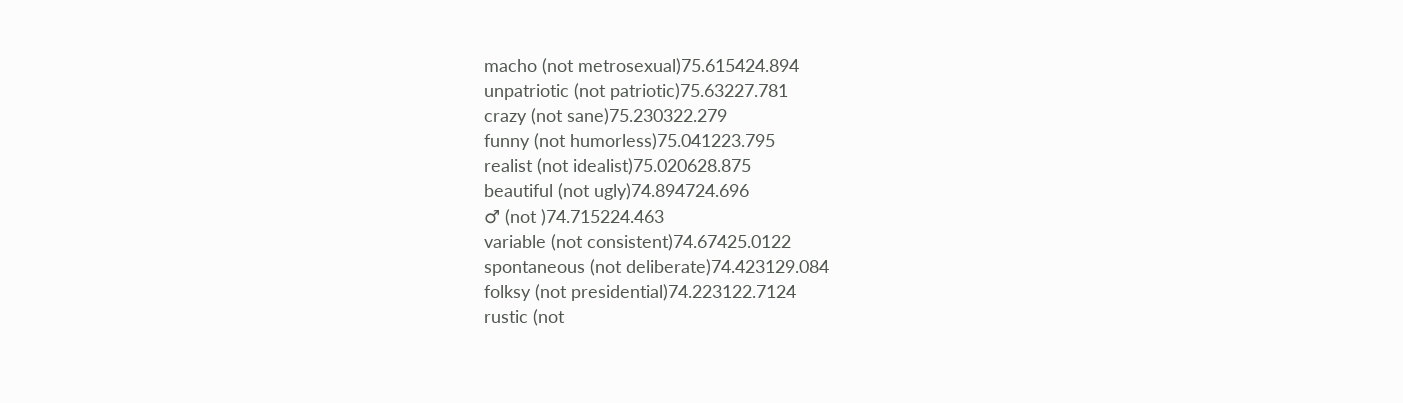macho (not metrosexual)75.615424.894
unpatriotic (not patriotic)75.63227.781
crazy (not sane)75.230322.279
funny (not humorless)75.041223.795
realist (not idealist)75.020628.875
beautiful (not ugly)74.894724.696
♂ (not )74.715224.463
variable (not consistent)74.67425.0122
spontaneous (not deliberate)74.423129.084
folksy (not presidential)74.223122.7124
rustic (not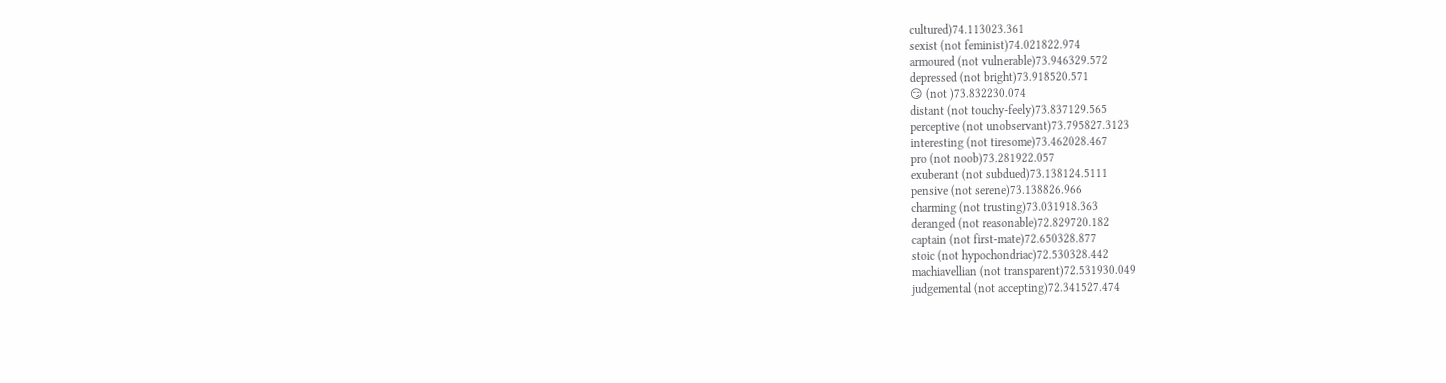cultured)74.113023.361
sexist (not feminist)74.021822.974
armoured (not vulnerable)73.946329.572
depressed (not bright)73.918520.571
😏 (not )73.832230.074
distant (not touchy-feely)73.837129.565
perceptive (not unobservant)73.795827.3123
interesting (not tiresome)73.462028.467
pro (not noob)73.281922.057
exuberant (not subdued)73.138124.5111
pensive (not serene)73.138826.966
charming (not trusting)73.031918.363
deranged (not reasonable)72.829720.182
captain (not first-mate)72.650328.877
stoic (not hypochondriac)72.530328.442
machiavellian (not transparent)72.531930.049
judgemental (not accepting)72.341527.474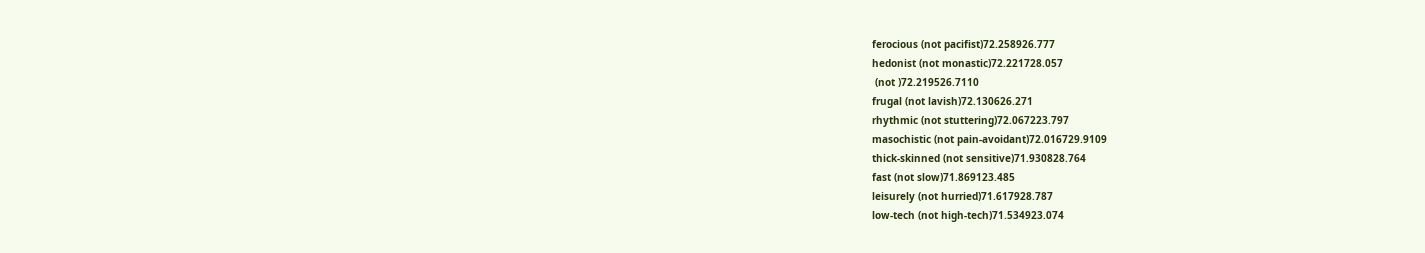ferocious (not pacifist)72.258926.777
hedonist (not monastic)72.221728.057
 (not )72.219526.7110
frugal (not lavish)72.130626.271
rhythmic (not stuttering)72.067223.797
masochistic (not pain-avoidant)72.016729.9109
thick-skinned (not sensitive)71.930828.764
fast (not slow)71.869123.485
leisurely (not hurried)71.617928.787
low-tech (not high-tech)71.534923.074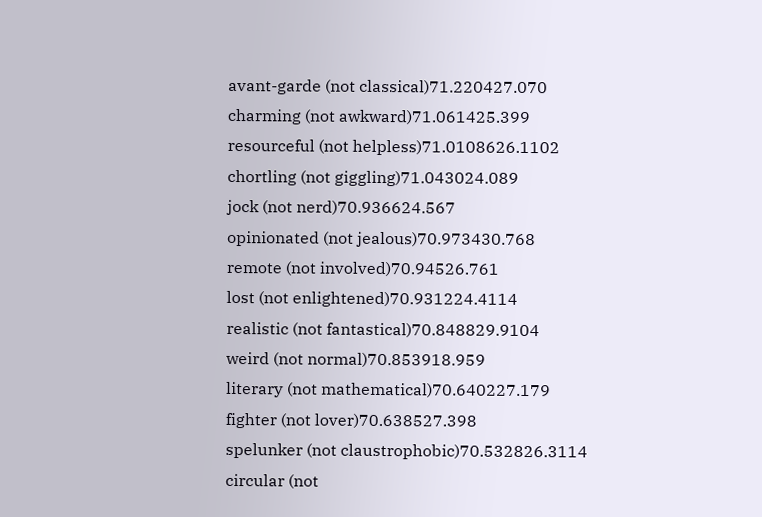avant-garde (not classical)71.220427.070
charming (not awkward)71.061425.399
resourceful (not helpless)71.0108626.1102
chortling (not giggling)71.043024.089
jock (not nerd)70.936624.567
opinionated (not jealous)70.973430.768
remote (not involved)70.94526.761
lost (not enlightened)70.931224.4114
realistic (not fantastical)70.848829.9104
weird (not normal)70.853918.959
literary (not mathematical)70.640227.179
fighter (not lover)70.638527.398
spelunker (not claustrophobic)70.532826.3114
circular (not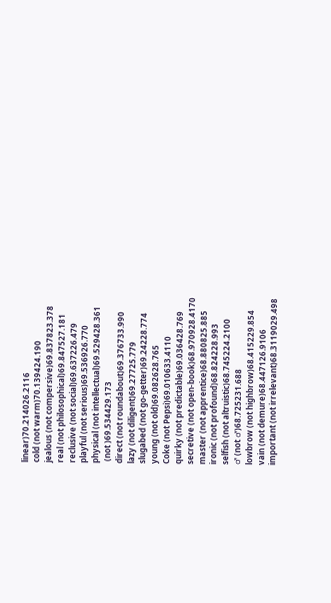linear)70.214026.2116
cold (not warm)70.139424.190
jealous (not compersive)69.837823.378
real (not philosophical)69.847527.181
reclusive (not social)69.637226.479
playful (not serious)69.536926.770
physical (not intellectual)69.529428.361
 (not )69.534429.173
direct (not roundabout)69.376733.990
lazy (not diligent)69.27725.779
slugabed (not go-getter)69.24228.774
young (not old)69.082628.765
Coke (not Pepsi)69.010633.4110
quirky (not predictable)69.036428.769
secretive (not open-book)68.970928.4170
master (not apprentice)68.880825.885
ironic (not profound)68.824228.993
selfish (not altruistic)68.745224.2100
♂ (not ♂)68.725231.688
lowbrow (not highbrow)68.415229.854
vain (not demure)68.447126.9106
important (not irrelevant)68.3119029.498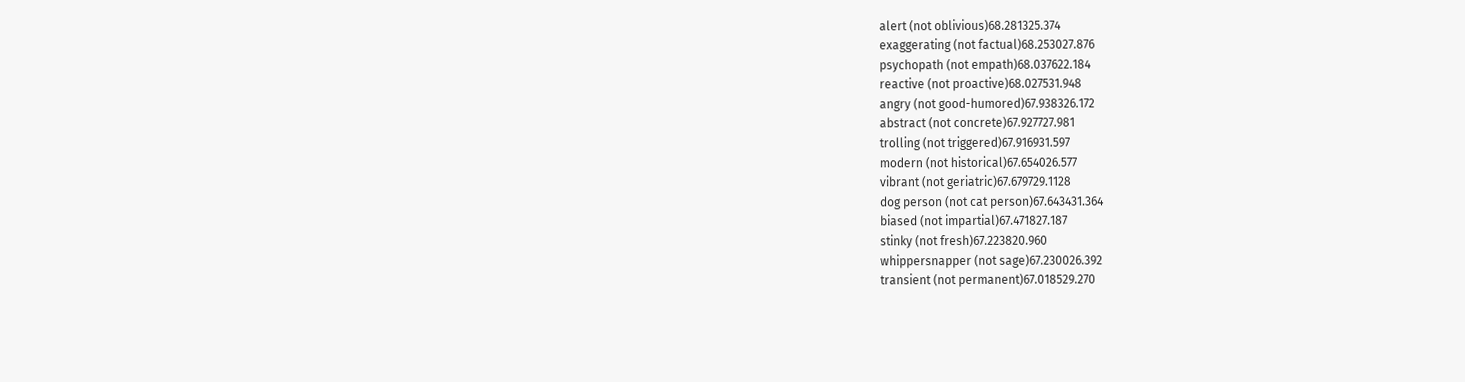alert (not oblivious)68.281325.374
exaggerating (not factual)68.253027.876
psychopath (not empath)68.037622.184
reactive (not proactive)68.027531.948
angry (not good-humored)67.938326.172
abstract (not concrete)67.927727.981
trolling (not triggered)67.916931.597
modern (not historical)67.654026.577
vibrant (not geriatric)67.679729.1128
dog person (not cat person)67.643431.364
biased (not impartial)67.471827.187
stinky (not fresh)67.223820.960
whippersnapper (not sage)67.230026.392
transient (not permanent)67.018529.270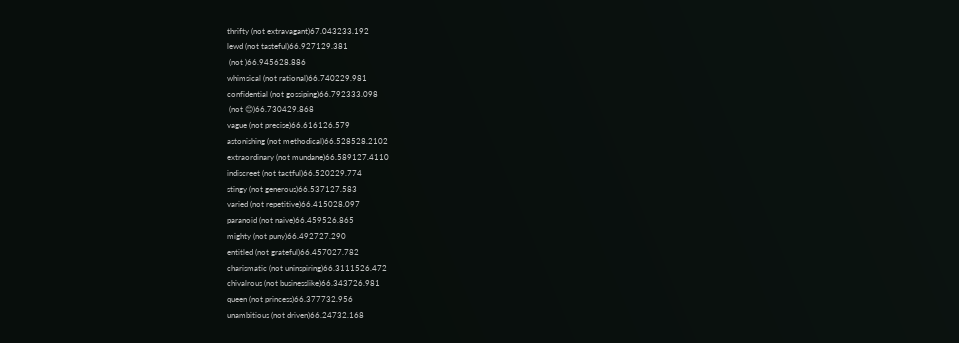thrifty (not extravagant)67.043233.192
lewd (not tasteful)66.927129.381
 (not )66.945628.886
whimsical (not rational)66.740229.981
confidential (not gossiping)66.792333.098
 (not 😊)66.730429.868
vague (not precise)66.616126.579
astonishing (not methodical)66.528528.2102
extraordinary (not mundane)66.589127.4110
indiscreet (not tactful)66.520229.774
stingy (not generous)66.537127.583
varied (not repetitive)66.415028.097
paranoid (not naive)66.459526.865
mighty (not puny)66.492727.290
entitled (not grateful)66.457027.782
charismatic (not uninspiring)66.3111526.472
chivalrous (not businesslike)66.343726.981
queen (not princess)66.377732.956
unambitious (not driven)66.24732.168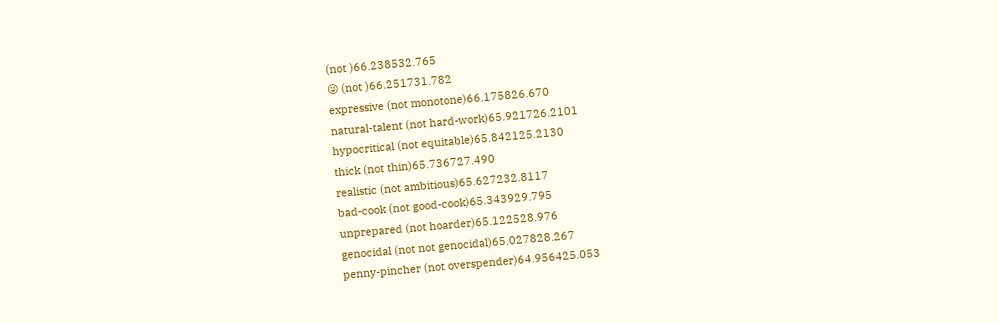(not )66.238532.765
😜 (not )66.251731.782
expressive (not monotone)66.175826.670
natural-talent (not hard-work)65.921726.2101
hypocritical (not equitable)65.842125.2130
thick (not thin)65.736727.490
realistic (not ambitious)65.627232.8117
bad-cook (not good-cook)65.343929.795
unprepared (not hoarder)65.122528.976
genocidal (not not genocidal)65.027828.267
penny-pincher (not overspender)64.956425.053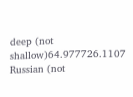deep (not shallow)64.977726.1107
Russian (not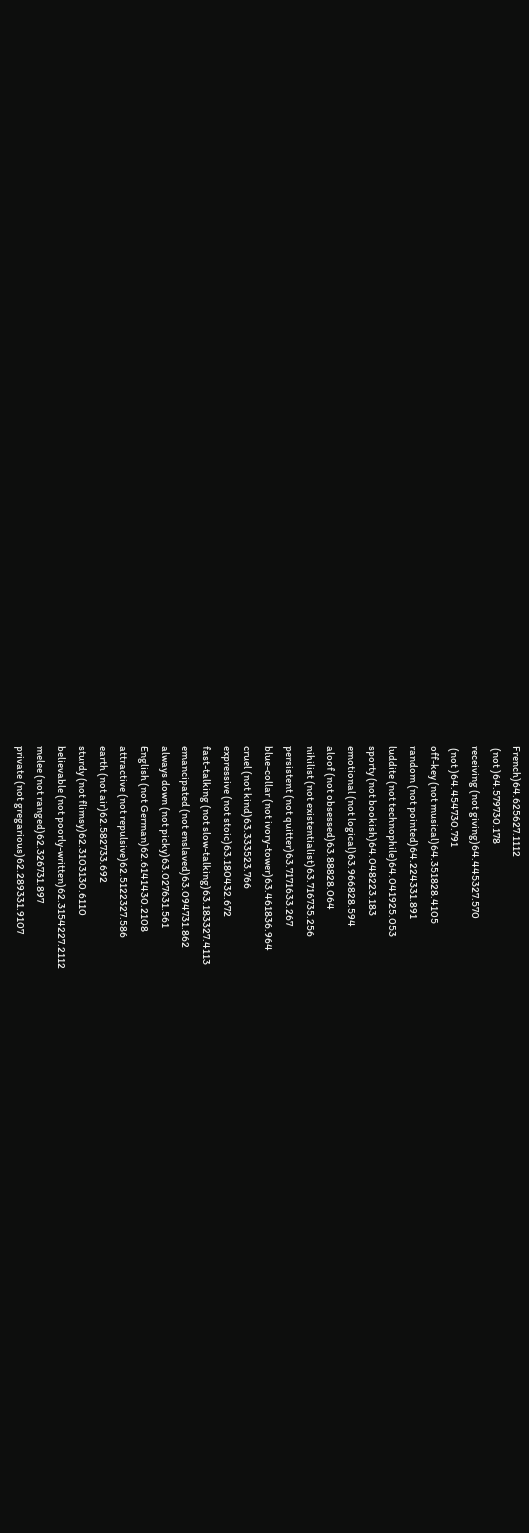French)64.625627.1112
 (not )64.579730.178
receiving (not giving)64.445327.570
 (not )64.454730.791
off-key (not musical)64.351828.4105
random (not pointed)64.224331.891
luddite (not technophile)64.041925.053
sporty (not bookish)64.048223.183
emotional (not logical)63.966828.594
aloof (not obsessed)63.88828.064
nihilist (not existentialist)63.716735.256
persistent (not quitter)63.7171633.267
blue-collar (not ivory-tower)63.461836.964
cruel (not kind)63.333523.766
expressive (not stoic)63.180432.672
fast-talking (not slow-talking)63.183327.4113
emancipated (not enslaved)63.094731.862
always down (not picky)63.027631.561
English (not German)62.6141430.2108
attractive (not repulsive)62.5122327.586
earth (not air)62.582733.692
sturdy (not flimsy)62.3103130.6110
believable (not poorly-written)62.3154227.2112
melee (not ranged)62.326731.897
private (not gregarious)62.289331.9107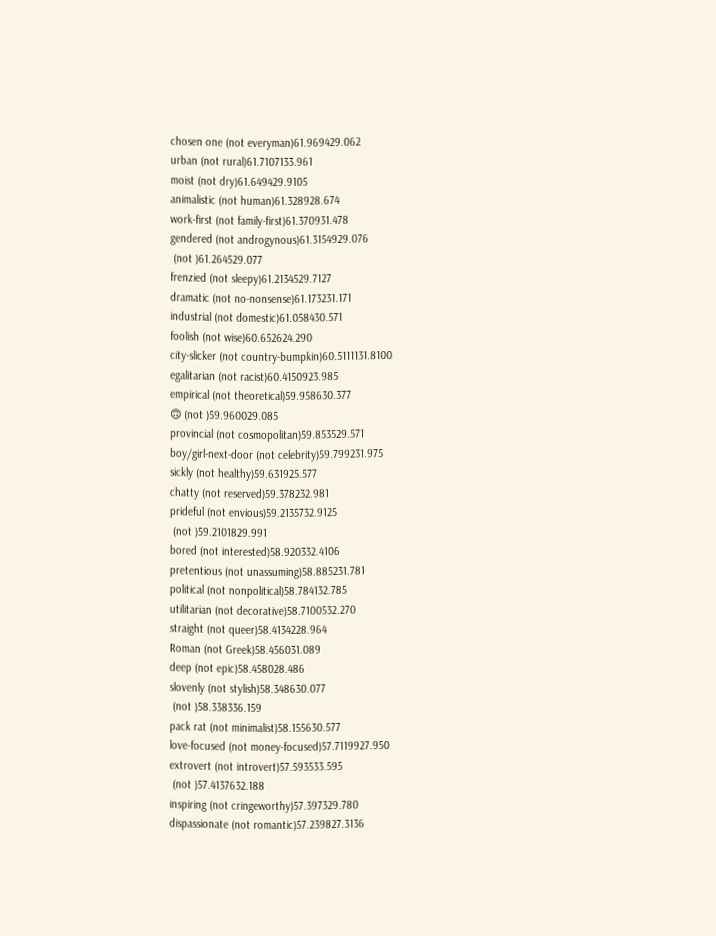chosen one (not everyman)61.969429.062
urban (not rural)61.7107133.961
moist (not dry)61.649429.9105
animalistic (not human)61.328928.674
work-first (not family-first)61.370931.478
gendered (not androgynous)61.3154929.076
 (not )61.264529.077
frenzied (not sleepy)61.2134529.7127
dramatic (not no-nonsense)61.173231.171
industrial (not domestic)61.058430.571
foolish (not wise)60.652624.290
city-slicker (not country-bumpkin)60.5111131.8100
egalitarian (not racist)60.4150923.985
empirical (not theoretical)59.958630.377
🙃 (not )59.960029.085
provincial (not cosmopolitan)59.853529.571
boy/girl-next-door (not celebrity)59.799231.975
sickly (not healthy)59.631925.577
chatty (not reserved)59.378232.981
prideful (not envious)59.2135732.9125
 (not )59.2101829.991
bored (not interested)58.920332.4106
pretentious (not unassuming)58.885231.781
political (not nonpolitical)58.784132.785
utilitarian (not decorative)58.7100532.270
straight (not queer)58.4134228.964
Roman (not Greek)58.456031.089
deep (not epic)58.458028.486
slovenly (not stylish)58.348630.077
 (not )58.338336.159
pack rat (not minimalist)58.155630.577
love-focused (not money-focused)57.7119927.950
extrovert (not introvert)57.593533.595
 (not )57.4137632.188
inspiring (not cringeworthy)57.397329.780
dispassionate (not romantic)57.239827.3136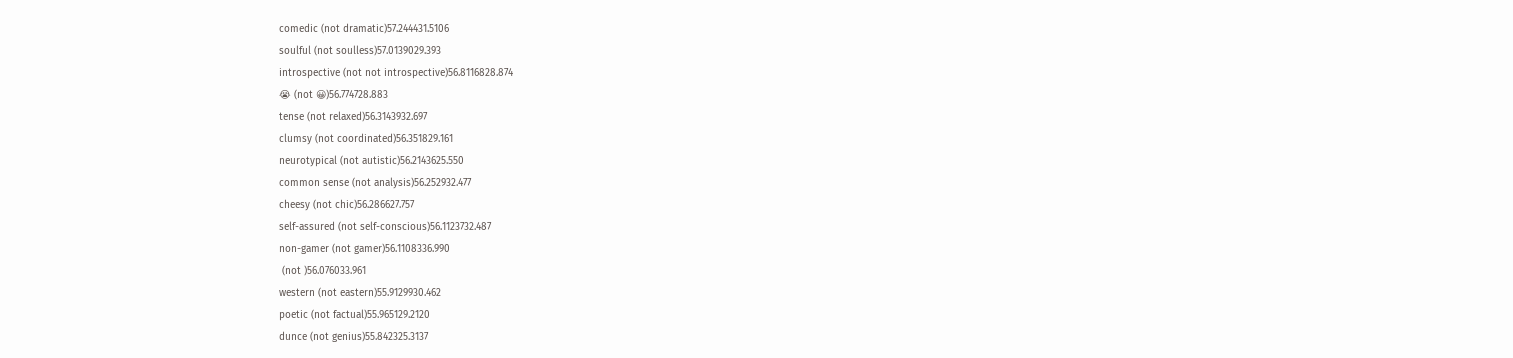comedic (not dramatic)57.244431.5106
soulful (not soulless)57.0139029.393
introspective (not not introspective)56.8116828.874
😭 (not 😀)56.774728.883
tense (not relaxed)56.3143932.697
clumsy (not coordinated)56.351829.161
neurotypical (not autistic)56.2143625.550
common sense (not analysis)56.252932.477
cheesy (not chic)56.286627.757
self-assured (not self-conscious)56.1123732.487
non-gamer (not gamer)56.1108336.990
 (not )56.076033.961
western (not eastern)55.9129930.462
poetic (not factual)55.965129.2120
dunce (not genius)55.842325.3137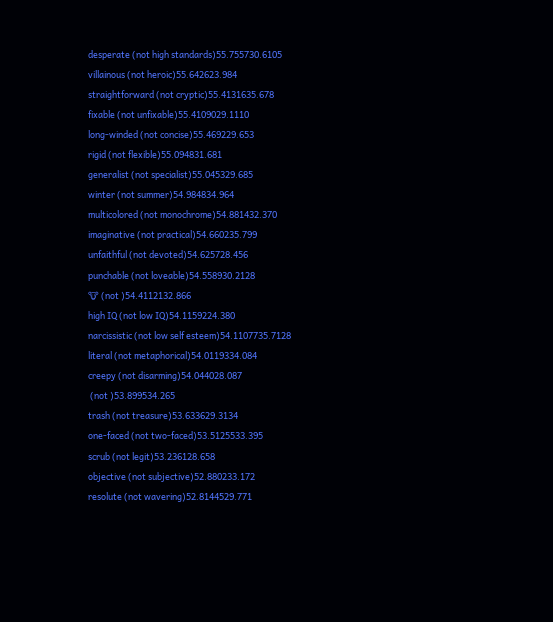desperate (not high standards)55.755730.6105
villainous (not heroic)55.642623.984
straightforward (not cryptic)55.4131635.678
fixable (not unfixable)55.4109029.1110
long-winded (not concise)55.469229.653
rigid (not flexible)55.094831.681
generalist (not specialist)55.045329.685
winter (not summer)54.984834.964
multicolored (not monochrome)54.881432.370
imaginative (not practical)54.660235.799
unfaithful (not devoted)54.625728.456
punchable (not loveable)54.558930.2128
🐮 (not )54.4112132.866
high IQ (not low IQ)54.1159224.380
narcissistic (not low self esteem)54.1107735.7128
literal (not metaphorical)54.0119334.084
creepy (not disarming)54.044028.087
 (not )53.899534.265
trash (not treasure)53.633629.3134
one-faced (not two-faced)53.5125533.395
scrub (not legit)53.236128.658
objective (not subjective)52.880233.172
resolute (not wavering)52.8144529.771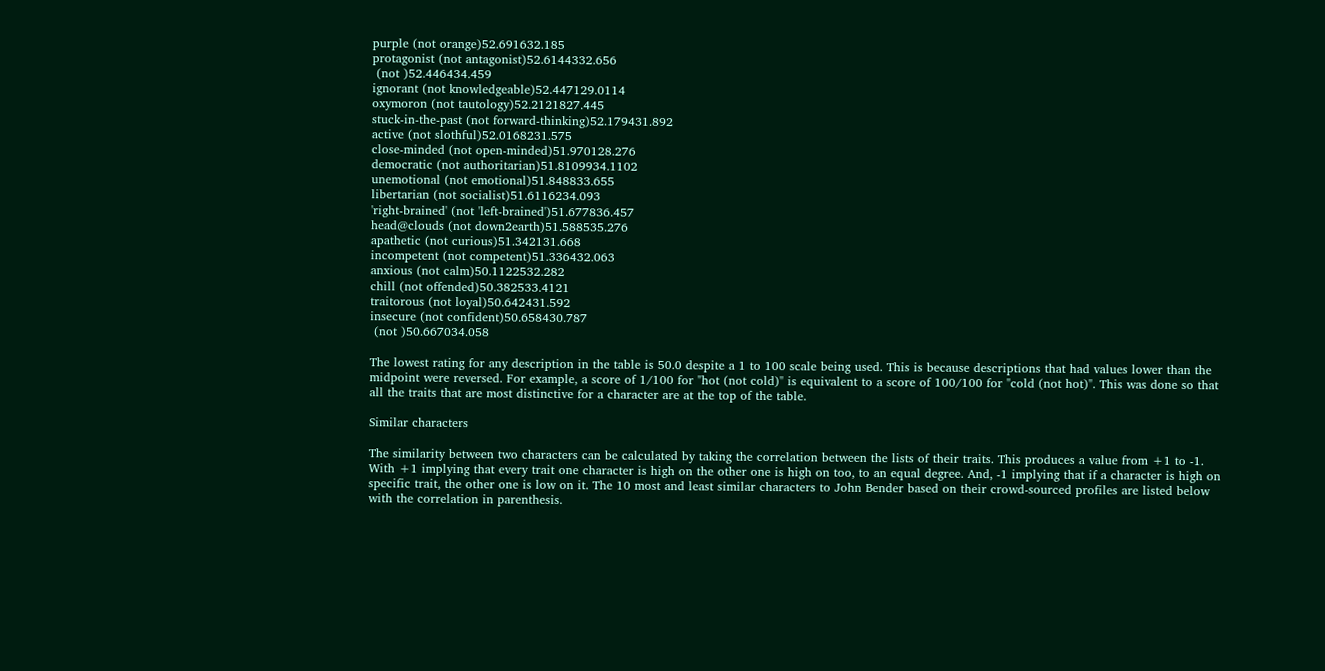purple (not orange)52.691632.185
protagonist (not antagonist)52.6144332.656
 (not )52.446434.459
ignorant (not knowledgeable)52.447129.0114
oxymoron (not tautology)52.2121827.445
stuck-in-the-past (not forward-thinking)52.179431.892
active (not slothful)52.0168231.575
close-minded (not open-minded)51.970128.276
democratic (not authoritarian)51.8109934.1102
unemotional (not emotional)51.848833.655
libertarian (not socialist)51.6116234.093
'right-brained' (not 'left-brained')51.677836.457
head@clouds (not down2earth)51.588535.276
apathetic (not curious)51.342131.668
incompetent (not competent)51.336432.063
anxious (not calm)50.1122532.282
chill (not offended)50.382533.4121
traitorous (not loyal)50.642431.592
insecure (not confident)50.658430.787
 (not )50.667034.058

The lowest rating for any description in the table is 50.0 despite a 1 to 100 scale being used. This is because descriptions that had values lower than the midpoint were reversed. For example, a score of 1/100 for "hot (not cold)" is equivalent to a score of 100/100 for "cold (not hot)". This was done so that all the traits that are most distinctive for a character are at the top of the table.

Similar characters

The similarity between two characters can be calculated by taking the correlation between the lists of their traits. This produces a value from +1 to -1. With +1 implying that every trait one character is high on the other one is high on too, to an equal degree. And, -1 implying that if a character is high on specific trait, the other one is low on it. The 10 most and least similar characters to John Bender based on their crowd-sourced profiles are listed below with the correlation in parenthesis.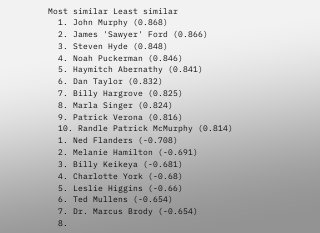Most similar Least similar
  1. John Murphy (0.868)
  2. James 'Sawyer' Ford (0.866)
  3. Steven Hyde (0.848)
  4. Noah Puckerman (0.846)
  5. Haymitch Abernathy (0.841)
  6. Dan Taylor (0.832)
  7. Billy Hargrove (0.825)
  8. Marla Singer (0.824)
  9. Patrick Verona (0.816)
  10. Randle Patrick McMurphy (0.814)
  1. Ned Flanders (-0.708)
  2. Melanie Hamilton (-0.691)
  3. Billy Keikeya (-0.681)
  4. Charlotte York (-0.68)
  5. Leslie Higgins (-0.66)
  6. Ted Mullens (-0.654)
  7. Dr. Marcus Brody (-0.654)
  8.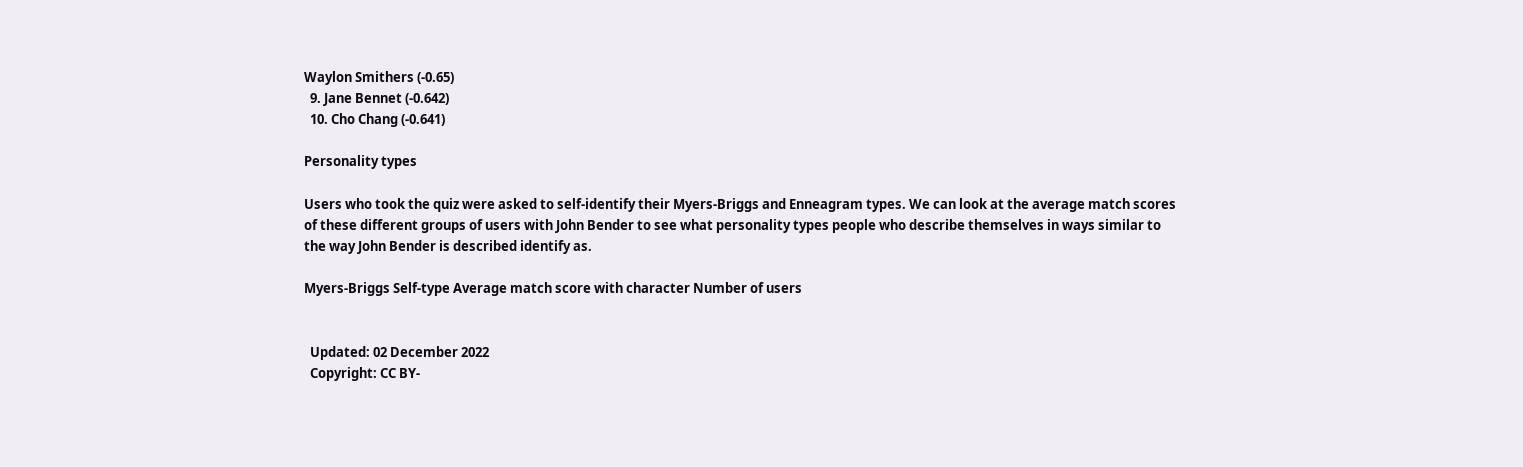Waylon Smithers (-0.65)
  9. Jane Bennet (-0.642)
  10. Cho Chang (-0.641)

Personality types

Users who took the quiz were asked to self-identify their Myers-Briggs and Enneagram types. We can look at the average match scores of these different groups of users with John Bender to see what personality types people who describe themselves in ways similar to the way John Bender is described identify as.

Myers-Briggs Self-type Average match score with character Number of users


  Updated: 02 December 2022
  Copyright: CC BY-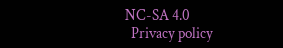NC-SA 4.0
  Privacy policy